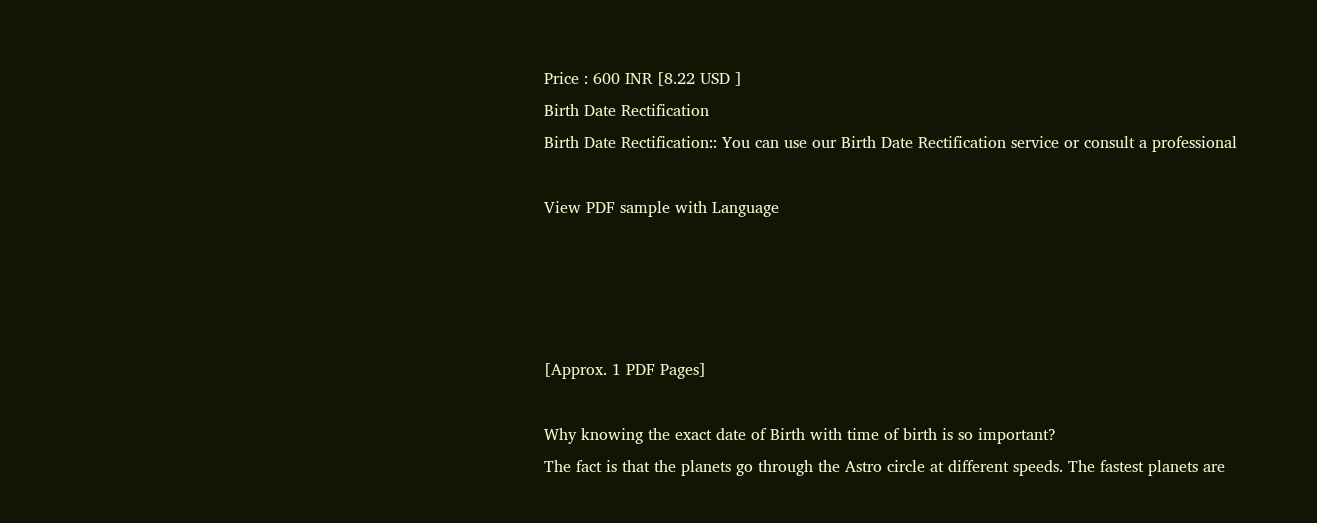Price : 600 INR [8.22 USD ]
Birth Date Rectification
Birth Date Rectification:: You can use our Birth Date Rectification service or consult a professional

View PDF sample with Language




[Approx. 1 PDF Pages]

Why knowing the exact date of Birth with time of birth is so important?
The fact is that the planets go through the Astro circle at different speeds. The fastest planets are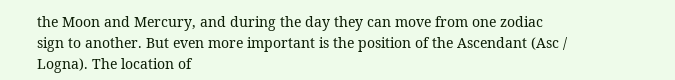the Moon and Mercury, and during the day they can move from one zodiac sign to another. But even more important is the position of the Ascendant (Asc / Logna). The location of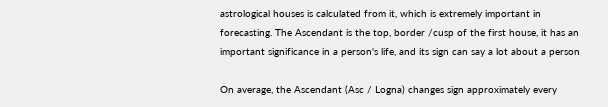astrological houses is calculated from it, which is extremely important in forecasting. The Ascendant is the top, border /cusp of the first house, it has an important significance in a person's life, and its sign can say a lot about a person

On average, the Ascendant (Asc / Logna) changes sign approximately every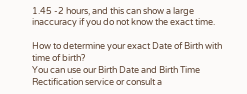1.45 -2 hours, and this can show a large inaccuracy if you do not know the exact time.

How to determine your exact Date of Birth with time of birth?
You can use our Birth Date and Birth Time Rectification service or consult a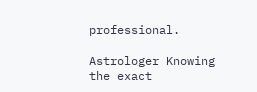professional.

Astrologer Knowing the exact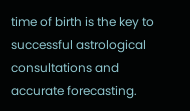time of birth is the key to successful astrological consultations and accurate forecasting.